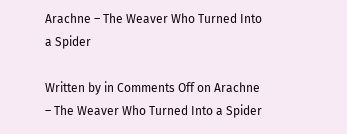Arachne – The Weaver Who Turned Into a Spider

Written by in Comments Off on Arachne – The Weaver Who Turned Into a Spider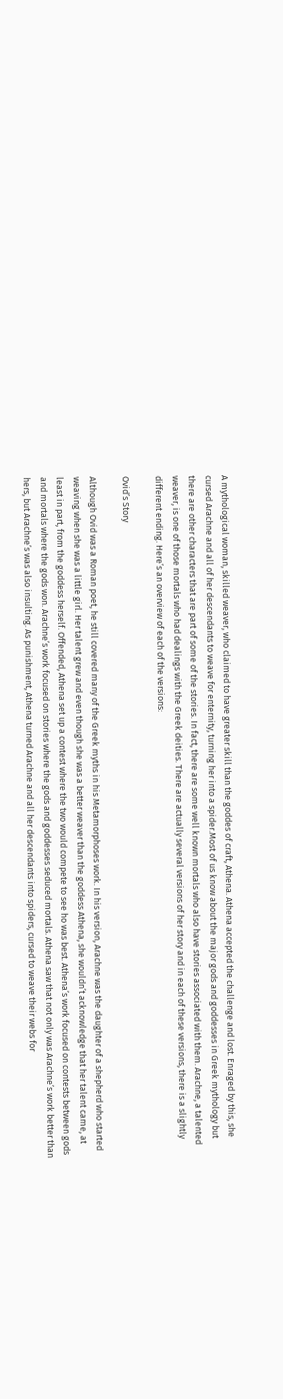A mythological woman, skilled weaver, who claimed to have greater skill than the goddes of craft, Athena. Athena accepted the challenge and lost. Enraged by this, she cursed Arachne and all of her descendants to weave for enternity, turning her into a spider.Most of us know about the major gods and goddesses in Greek mythology but there are other characters that are part of some of the stories. In fact, there are some well known mortals who also have stories associated with them. Arachne, a talented weaver, is one of those mortals who had dealings with the Greek deities. There are actually several versions of her story and in each of these versions, there is a slightly different ending. Here’s an overview of each of the versions:

Ovid’s Story

Although Ovid was a Roman poet, he still covered many of the Greek myths in his Metamorphoses work. In his version, Arachne was the daughter of a shepherd who started weaving when she was a little girl. Her talent grew and even though she was a better weaver than the goddess Athena, she wouldn’t acknowledge that her talent came, at least in part, from the goddess herself. Offended, Athena set up a contest where the two would compete to see ho was best. Athena’s work focused on contests between gods and mortals where the gods won. Arachne’s work focused on stories where the gods and goddesses seduced mortals. Athena saw that not only was Arachne’s work better than hers, but Arachne’s was also insulting. As punishment, Athena turned Arachne and all her descendants into spiders, cursed to weave their webs for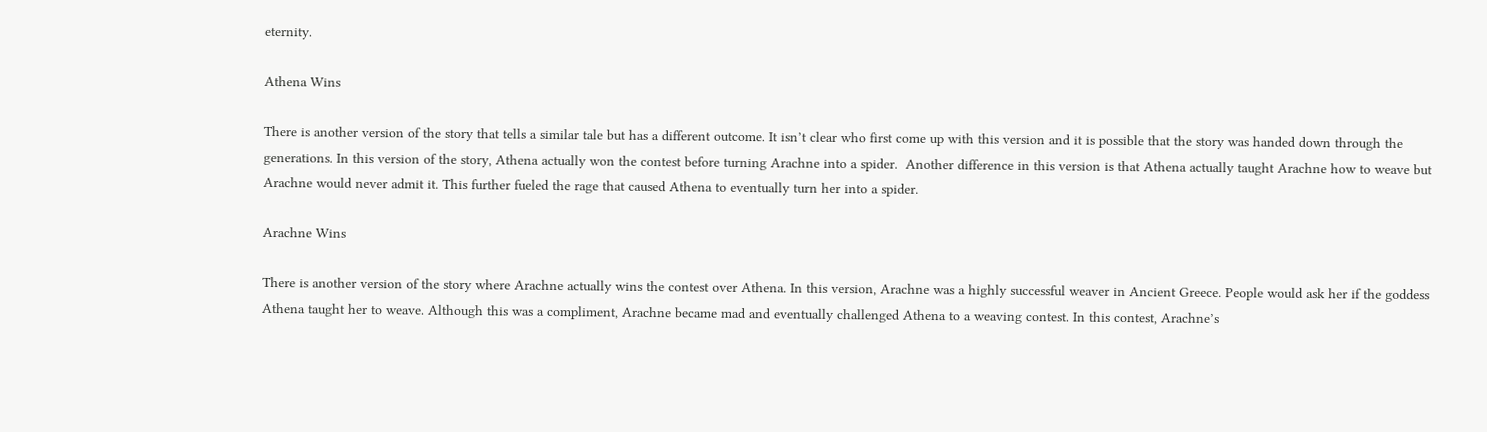eternity.

Athena Wins

There is another version of the story that tells a similar tale but has a different outcome. It isn’t clear who first come up with this version and it is possible that the story was handed down through the generations. In this version of the story, Athena actually won the contest before turning Arachne into a spider.  Another difference in this version is that Athena actually taught Arachne how to weave but Arachne would never admit it. This further fueled the rage that caused Athena to eventually turn her into a spider.

Arachne Wins

There is another version of the story where Arachne actually wins the contest over Athena. In this version, Arachne was a highly successful weaver in Ancient Greece. People would ask her if the goddess Athena taught her to weave. Although this was a compliment, Arachne became mad and eventually challenged Athena to a weaving contest. In this contest, Arachne’s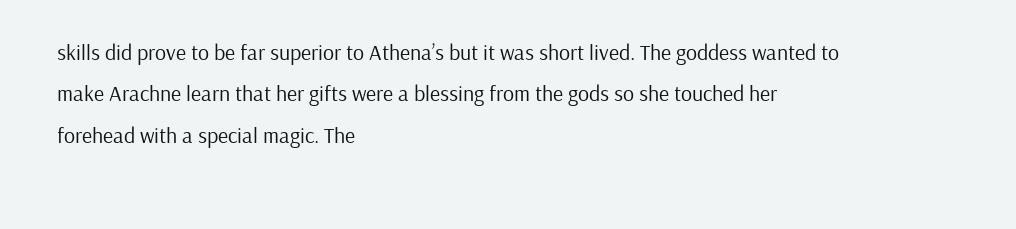skills did prove to be far superior to Athena’s but it was short lived. The goddess wanted to make Arachne learn that her gifts were a blessing from the gods so she touched her forehead with a special magic. The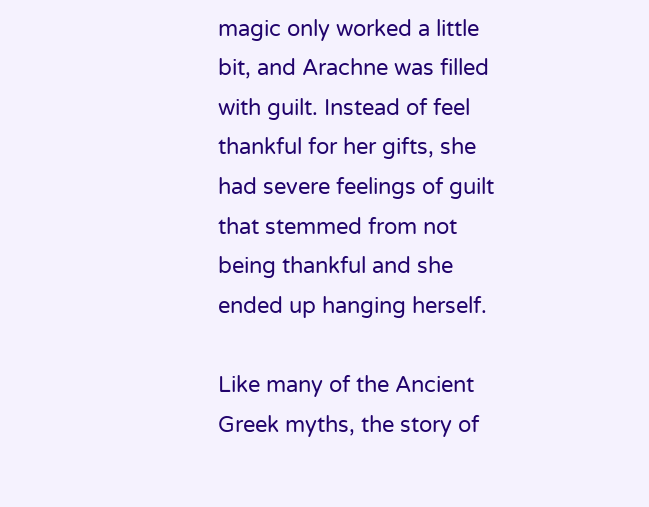magic only worked a little bit, and Arachne was filled with guilt. Instead of feel thankful for her gifts, she had severe feelings of guilt that stemmed from not being thankful and she ended up hanging herself.

Like many of the Ancient Greek myths, the story of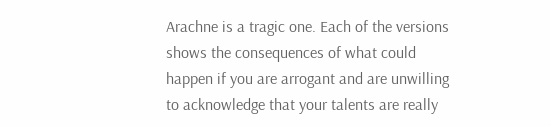Arachne is a tragic one. Each of the versions shows the consequences of what could happen if you are arrogant and are unwilling to acknowledge that your talents are really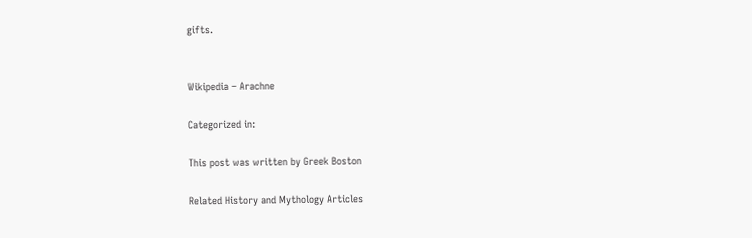gifts.


Wikipedia – Arachne

Categorized in:

This post was written by Greek Boston

Related History and Mythology Articles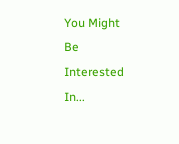You Might Be Interested In...